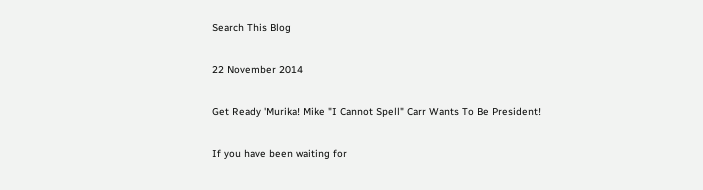Search This Blog

22 November 2014

Get Ready 'Murika! Mike "I Cannot Spell" Carr Wants To Be President!

If you have been waiting for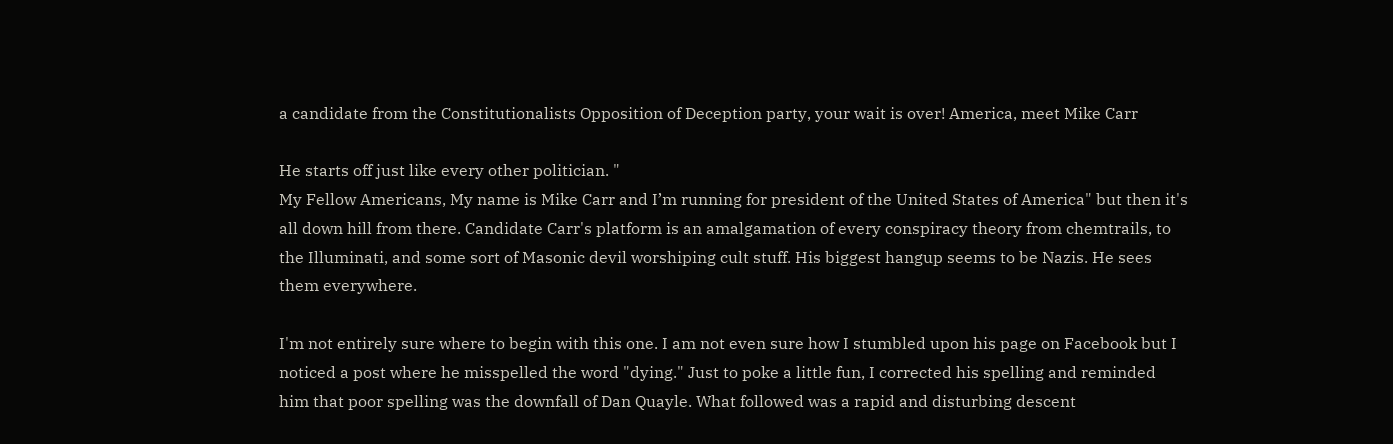a candidate from the Constitutionalists Opposition of Deception party, your wait is over! America, meet Mike Carr

He starts off just like every other politician. "
My Fellow Americans, My name is Mike Carr and I’m running for president of the United States of America" but then it's all down hill from there. Candidate Carr's platform is an amalgamation of every conspiracy theory from chemtrails, to the Illuminati, and some sort of Masonic devil worshiping cult stuff. His biggest hangup seems to be Nazis. He sees them everywhere.

I'm not entirely sure where to begin with this one. I am not even sure how I stumbled upon his page on Facebook but I noticed a post where he misspelled the word "dying." Just to poke a little fun, I corrected his spelling and reminded him that poor spelling was the downfall of Dan Quayle. What followed was a rapid and disturbing descent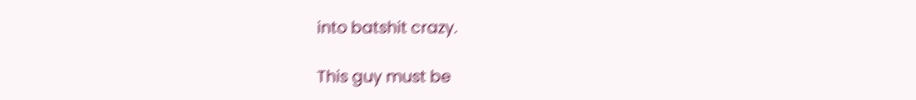into batshit crazy.

This guy must be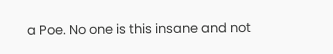a Poe. No one is this insane and not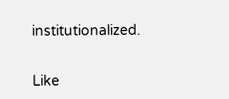institutionalized.


Like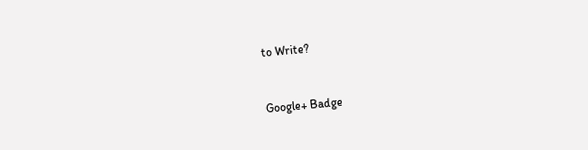to Write?


Google+ Badge